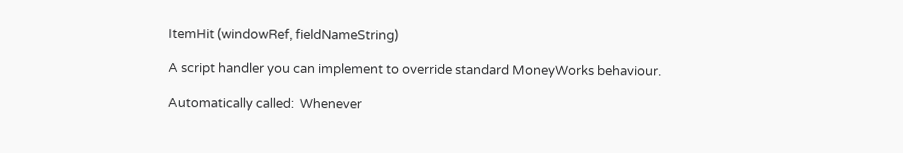ItemHit (windowRef, fieldNameString)

A script handler you can implement to override standard MoneyWorks behaviour.

Automatically called:  Whenever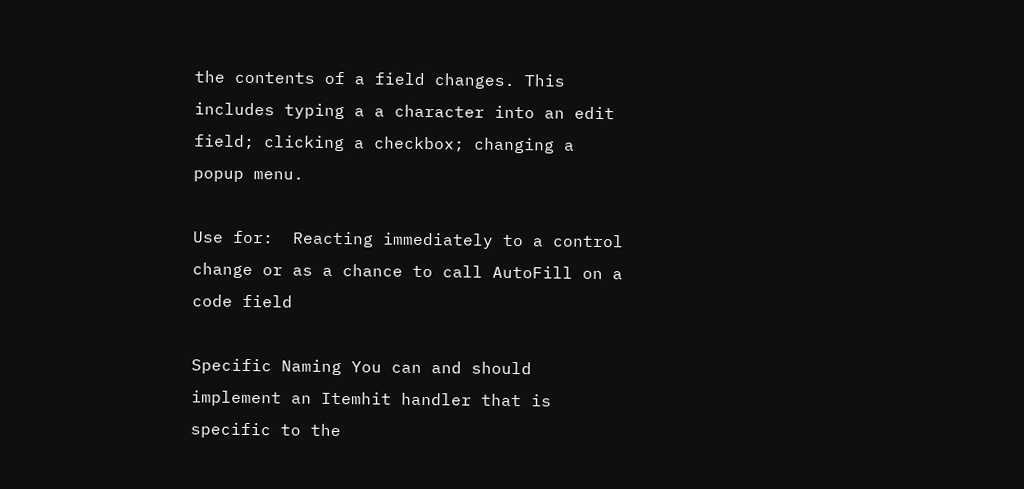the contents of a field changes. This includes typing a a character into an edit field; clicking a checkbox; changing a popup menu.

Use for:  Reacting immediately to a control change or as a chance to call AutoFill on a code field

Specific Naming You can and should implement an Itemhit handler that is specific to the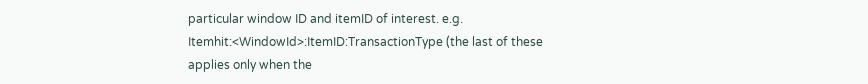particular window ID and itemID of interest. e.g. Itemhit:<WindowId>:ItemID:TransactionType (the last of these applies only when the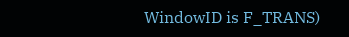WindowID is F_TRANS)